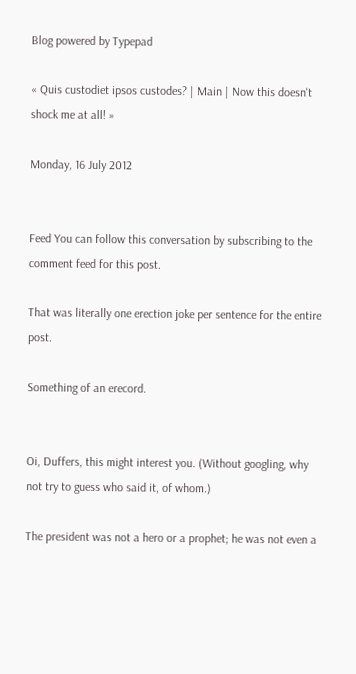Blog powered by Typepad

« Quis custodiet ipsos custodes? | Main | Now this doesn't shock me at all! »

Monday, 16 July 2012


Feed You can follow this conversation by subscribing to the comment feed for this post.

That was literally one erection joke per sentence for the entire post.

Something of an erecord.


Oi, Duffers, this might interest you. (Without googling, why not try to guess who said it, of whom.)

The president was not a hero or a prophet; he was not even a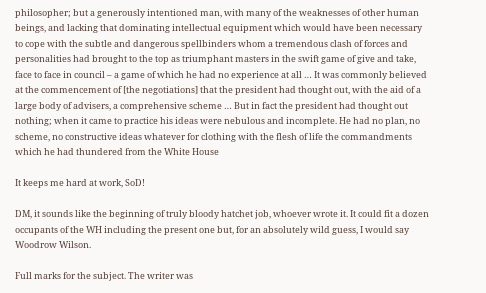philosopher; but a generously intentioned man, with many of the weaknesses of other human beings, and lacking that dominating intellectual equipment which would have been necessary to cope with the subtle and dangerous spellbinders whom a tremendous clash of forces and personalities had brought to the top as triumphant masters in the swift game of give and take, face to face in council – a game of which he had no experience at all … It was commonly believed at the commencement of [the negotiations] that the president had thought out, with the aid of a large body of advisers, a comprehensive scheme … But in fact the president had thought out nothing; when it came to practice his ideas were nebulous and incomplete. He had no plan, no scheme, no constructive ideas whatever for clothing with the flesh of life the commandments which he had thundered from the White House

It keeps me hard at work, SoD!

DM, it sounds like the beginning of truly bloody hatchet job, whoever wrote it. It could fit a dozen occupants of the WH including the present one but, for an absolutely wild guess, I would say Woodrow Wilson.

Full marks for the subject. The writer was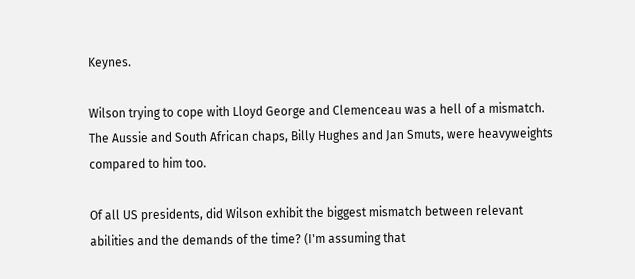Keynes.

Wilson trying to cope with Lloyd George and Clemenceau was a hell of a mismatch. The Aussie and South African chaps, Billy Hughes and Jan Smuts, were heavyweights compared to him too.

Of all US presidents, did Wilson exhibit the biggest mismatch between relevant abilities and the demands of the time? (I'm assuming that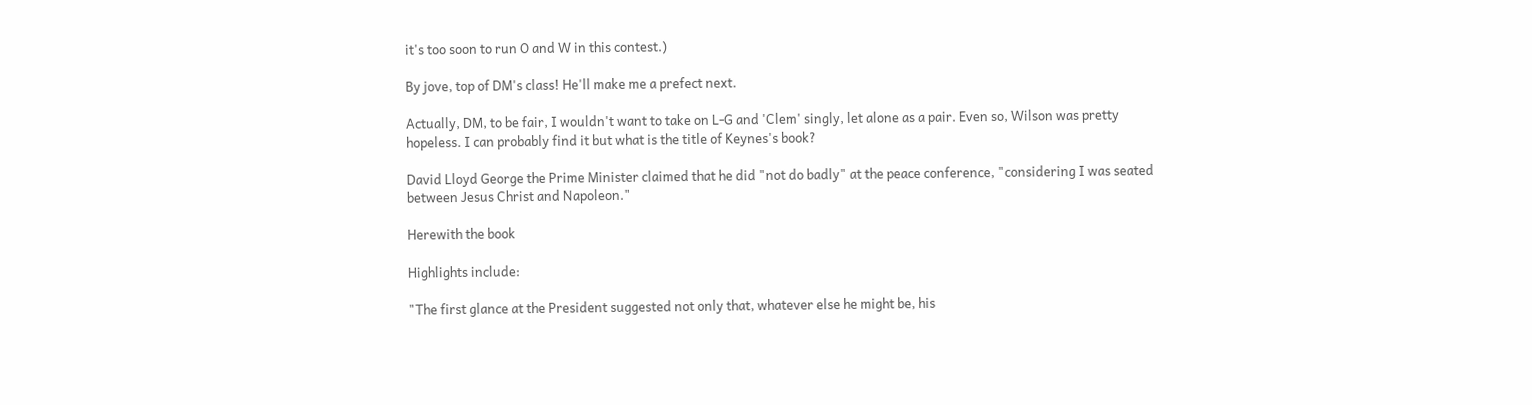it's too soon to run O and W in this contest.)

By jove, top of DM's class! He'll make me a prefect next.

Actually, DM, to be fair, I wouldn't want to take on L-G and 'Clem' singly, let alone as a pair. Even so, Wilson was pretty hopeless. I can probably find it but what is the title of Keynes's book?

David Lloyd George the Prime Minister claimed that he did "not do badly" at the peace conference, "considering I was seated between Jesus Christ and Napoleon."

Herewith the book

Highlights include:

"The first glance at the President suggested not only that, whatever else he might be, his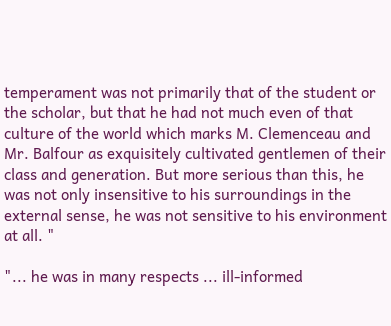temperament was not primarily that of the student or the scholar, but that he had not much even of that culture of the world which marks M. Clemenceau and Mr. Balfour as exquisitely cultivated gentlemen of their class and generation. But more serious than this, he was not only insensitive to his surroundings in the external sense, he was not sensitive to his environment at all. "

"... he was in many respects ... ill-informed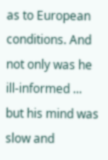as to European conditions. And not only was he ill-informed ... but his mind was slow and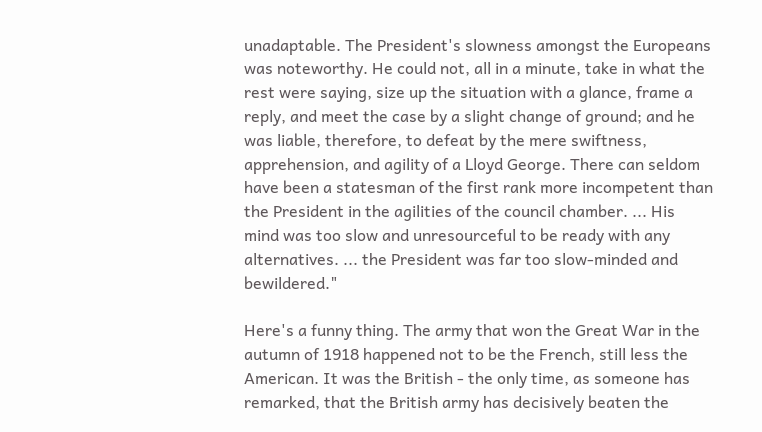unadaptable. The President's slowness amongst the Europeans was noteworthy. He could not, all in a minute, take in what the rest were saying, size up the situation with a glance, frame a reply, and meet the case by a slight change of ground; and he was liable, therefore, to defeat by the mere swiftness, apprehension, and agility of a Lloyd George. There can seldom have been a statesman of the first rank more incompetent than the President in the agilities of the council chamber. ... His mind was too slow and unresourceful to be ready with any alternatives. ... the President was far too slow-minded and bewildered."

Here's a funny thing. The army that won the Great War in the autumn of 1918 happened not to be the French, still less the American. It was the British - the only time, as someone has remarked, that the British army has decisively beaten the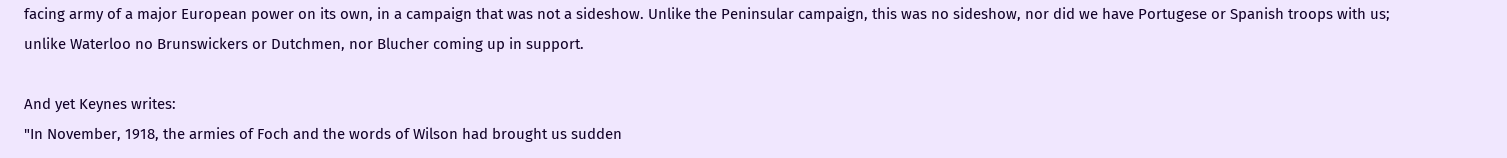facing army of a major European power on its own, in a campaign that was not a sideshow. Unlike the Peninsular campaign, this was no sideshow, nor did we have Portugese or Spanish troops with us; unlike Waterloo no Brunswickers or Dutchmen, nor Blucher coming up in support.

And yet Keynes writes:
"In November, 1918, the armies of Foch and the words of Wilson had brought us sudden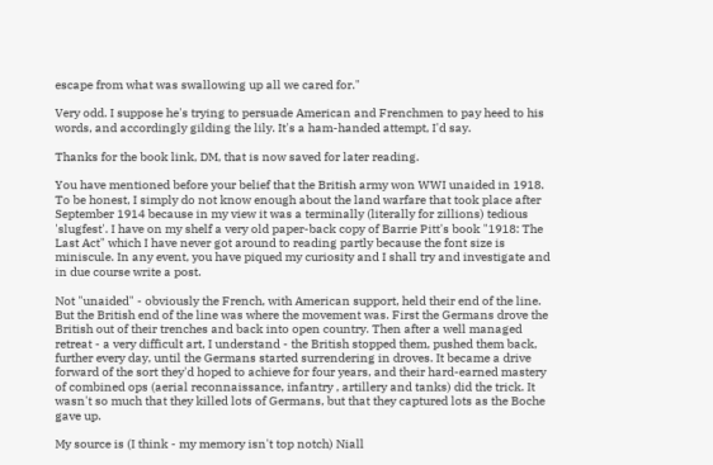escape from what was swallowing up all we cared for."

Very odd. I suppose he's trying to persuade American and Frenchmen to pay heed to his words, and accordingly gilding the lily. It's a ham-handed attempt, I'd say.

Thanks for the book link, DM, that is now saved for later reading.

You have mentioned before your belief that the British army won WWI unaided in 1918. To be honest, I simply do not know enough about the land warfare that took place after September 1914 because in my view it was a terminally (literally for zillions) tedious 'slugfest'. I have on my shelf a very old paper-back copy of Barrie Pitt's book "1918: The Last Act" which I have never got around to reading partly because the font size is miniscule. In any event, you have piqued my curiosity and I shall try and investigate and in due course write a post.

Not "unaided" - obviously the French, with American support, held their end of the line. But the British end of the line was where the movement was. First the Germans drove the British out of their trenches and back into open country. Then after a well managed retreat - a very difficult art, I understand - the British stopped them, pushed them back, further every day, until the Germans started surrendering in droves. It became a drive forward of the sort they'd hoped to achieve for four years, and their hard-earned mastery of combined ops (aerial reconnaissance, infantry , artillery and tanks) did the trick. It wasn't so much that they killed lots of Germans, but that they captured lots as the Boche gave up.

My source is (I think - my memory isn't top notch) Niall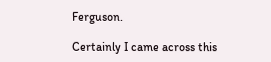Ferguson.

Certainly I came across this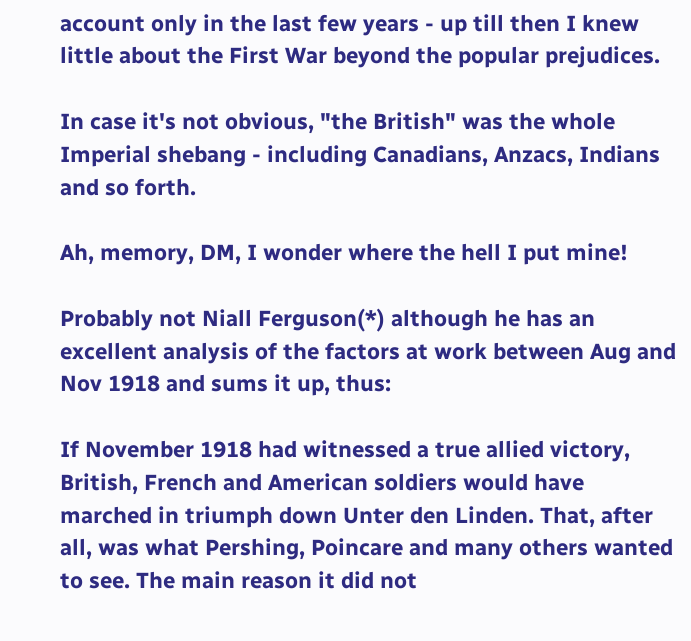account only in the last few years - up till then I knew little about the First War beyond the popular prejudices.

In case it's not obvious, "the British" was the whole Imperial shebang - including Canadians, Anzacs, Indians and so forth.

Ah, memory, DM, I wonder where the hell I put mine!

Probably not Niall Ferguson(*) although he has an excellent analysis of the factors at work between Aug and Nov 1918 and sums it up, thus:

If November 1918 had witnessed a true allied victory, British, French and American soldiers would have marched in triumph down Unter den Linden. That, after all, was what Pershing, Poincare and many others wanted to see. The main reason it did not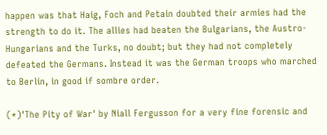happen was that Haig, Foch and Petain doubted their armies had the strength to do it. The allies had beaten the Bulgarians, the Austro-Hungarians and the Turks, no doubt; but they had not completely defeated the Germans. Instead it was the German troops who marched to Berlin, in good if sombre order.

(*)'The Pity of War' by Niall Fergusson for a very fine forensic and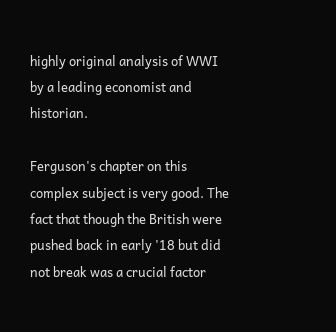highly original analysis of WWI by a leading economist and historian.

Ferguson's chapter on this complex subject is very good. The fact that though the British were pushed back in early '18 but did not break was a crucial factor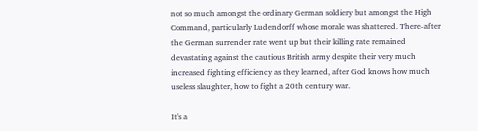not so much amongst the ordinary German soldiery but amongst the High Command, particularly Ludendorff whose morale was shattered. There-after the German surrender rate went up but their killing rate remained devastating against the cautious British army despite their very much increased fighting efficiency as they learned, after God knows how much useless slaughter, how to fight a 20th century war.

It's a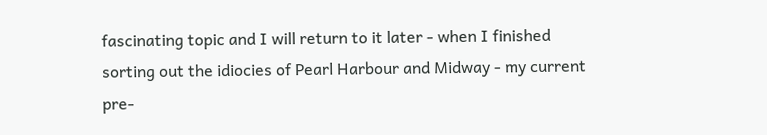fascinating topic and I will return to it later - when I finished sorting out the idiocies of Pearl Harbour and Midway - my current pre-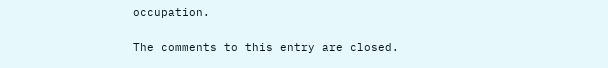occupation.

The comments to this entry are closed.